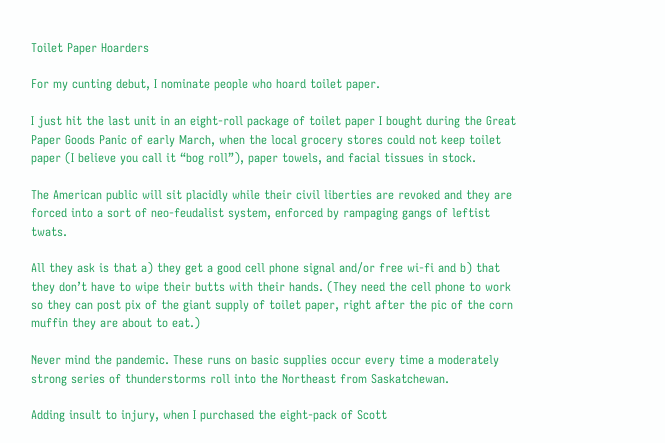Toilet Paper Hoarders

For my cunting debut, I nominate people who hoard toilet paper.

I just hit the last unit in an eight-roll package of toilet paper I bought during the Great Paper Goods Panic of early March, when the local grocery stores could not keep toilet paper (I believe you call it “bog roll”), paper towels, and facial tissues in stock.

The American public will sit placidly while their civil liberties are revoked and they are forced into a sort of neo-feudalist system, enforced by rampaging gangs of leftist twats.

All they ask is that a) they get a good cell phone signal and/or free wi-fi and b) that they don’t have to wipe their butts with their hands. (They need the cell phone to work so they can post pix of the giant supply of toilet paper, right after the pic of the corn muffin they are about to eat.)

Never mind the pandemic. These runs on basic supplies occur every time a moderately strong series of thunderstorms roll into the Northeast from Saskatchewan.

Adding insult to injury, when I purchased the eight-pack of Scott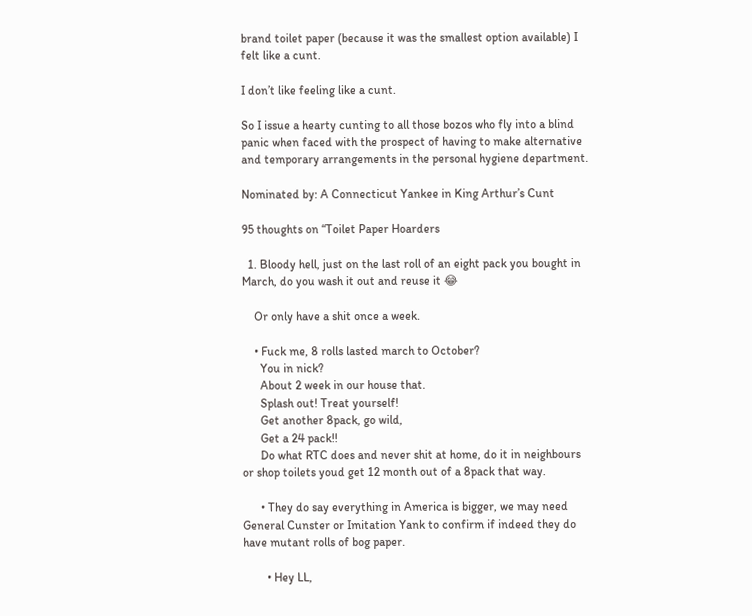brand toilet paper (because it was the smallest option available) I felt like a cunt.

I don’t like feeling like a cunt.

So I issue a hearty cunting to all those bozos who fly into a blind panic when faced with the prospect of having to make alternative and temporary arrangements in the personal hygiene department.

Nominated by: A Connecticut Yankee in King Arthur’s Cunt

95 thoughts on “Toilet Paper Hoarders

  1. Bloody hell, just on the last roll of an eight pack you bought in March, do you wash it out and reuse it 😂

    Or only have a shit once a week.

    • Fuck me, 8 rolls lasted march to October?
      You in nick?
      About 2 week in our house that.
      Splash out! Treat yourself!
      Get another 8pack, go wild,
      Get a 24 pack!!
      Do what RTC does and never shit at home, do it in neighbours or shop toilets youd get 12 month out of a 8pack that way.

      • They do say everything in America is bigger, we may need General Cunster or Imitation Yank to confirm if indeed they do have mutant rolls of bog paper.

        • Hey LL,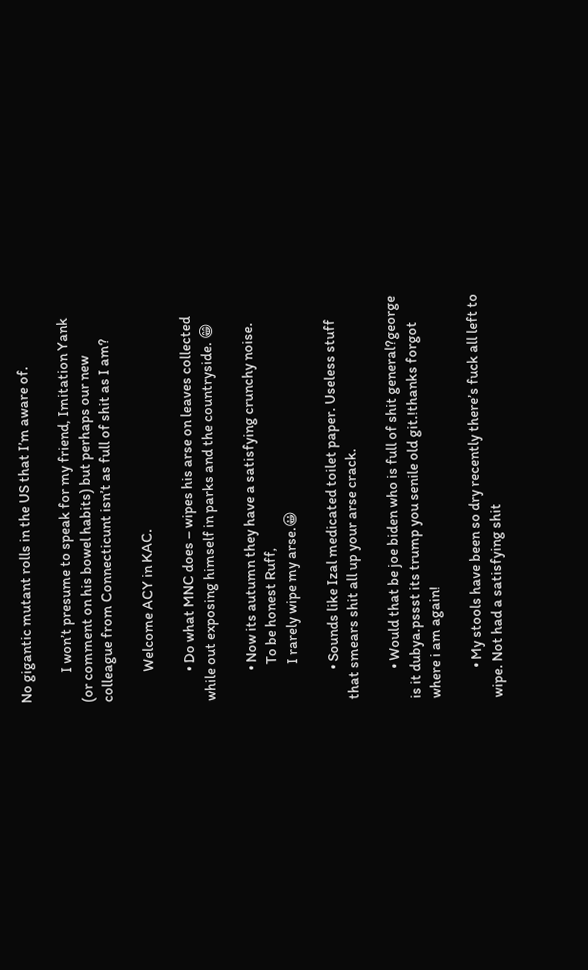No gigantic mutant rolls in the US that I’m aware of.

          I won’t presume to speak for my friend, Imitation Yank (or comment on his bowel habits) but perhaps our new colleague from Connecticunt isn’t as full of shit as I am?

          Welcome ACY in KAC.

          • Do what MNC does – wipes his arse on leaves collected while out exposing himself in parks and the countryside. 😁

          • Now its autumn they have a satisfying crunchy noise.
            To be honest Ruff,
            I rarely wipe my arse.😀

          • Sounds like Izal medicated toilet paper. Useless stuff that smears shit all up your arse crack.

          • Would that be joe biden who is full of shit general?george is it dubya.pssst its trump you senile old git.!thanks forgot where i am again!

          • My stools have been so dry recently there’s fuck all left to wipe. Not had a satisfying shit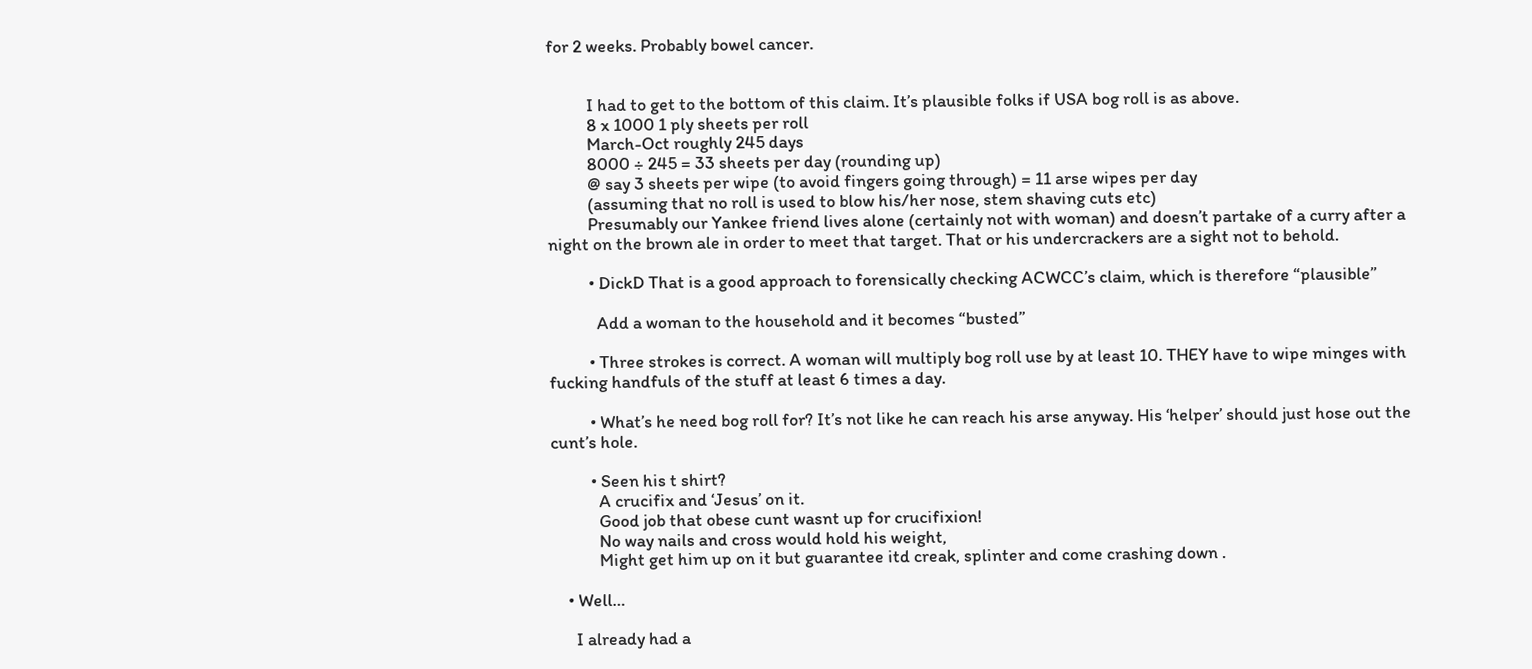for 2 weeks. Probably bowel cancer.


          I had to get to the bottom of this claim. It’s plausible folks if USA bog roll is as above.
          8 x 1000 1 ply sheets per roll
          March-Oct roughly 245 days
          8000 ÷ 245 = 33 sheets per day (rounding up)
          @ say 3 sheets per wipe (to avoid fingers going through) = 11 arse wipes per day
          (assuming that no roll is used to blow his/her nose, stem shaving cuts etc)
          Presumably our Yankee friend lives alone (certainly not with woman) and doesn’t partake of a curry after a night on the brown ale in order to meet that target. That or his undercrackers are a sight not to behold.

          • DickD That is a good approach to forensically checking ACWCC’s claim, which is therefore “plausible”

            Add a woman to the household and it becomes “busted”

          • Three strokes is correct. A woman will multiply bog roll use by at least 10. THEY have to wipe minges with fucking handfuls of the stuff at least 6 times a day.

          • What’s he need bog roll for? It’s not like he can reach his arse anyway. His ‘helper’ should just hose out the cunt’s hole.

          • Seen his t shirt?
            A crucifix and ‘Jesus’ on it.
            Good job that obese cunt wasnt up for crucifixion!
            No way nails and cross would hold his weight,
            Might get him up on it but guarantee itd creak, splinter and come crashing down .

    • Well…

      I already had a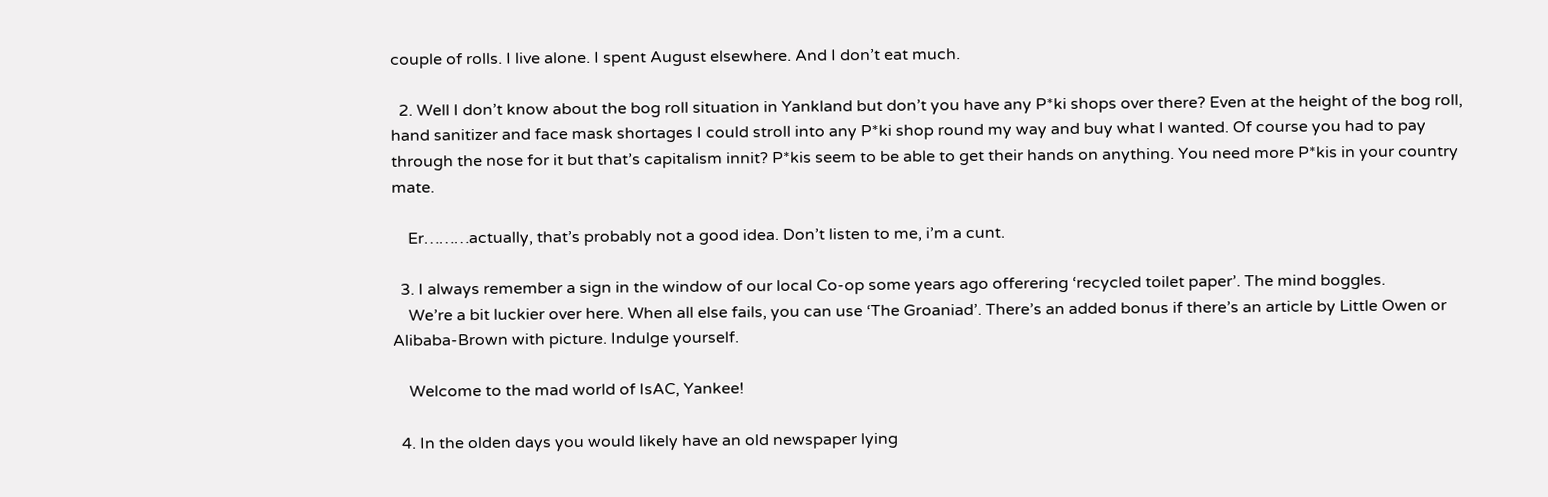couple of rolls. I live alone. I spent August elsewhere. And I don’t eat much.

  2. Well I don’t know about the bog roll situation in Yankland but don’t you have any P*ki shops over there? Even at the height of the bog roll, hand sanitizer and face mask shortages I could stroll into any P*ki shop round my way and buy what I wanted. Of course you had to pay through the nose for it but that’s capitalism innit? P*kis seem to be able to get their hands on anything. You need more P*kis in your country mate.

    Er………actually, that’s probably not a good idea. Don’t listen to me, i’m a cunt.

  3. I always remember a sign in the window of our local Co-op some years ago offerering ‘recycled toilet paper’. The mind boggles.
    We’re a bit luckier over here. When all else fails, you can use ‘The Groaniad’. There’s an added bonus if there’s an article by Little Owen or Alibaba-Brown with picture. Indulge yourself.

    Welcome to the mad world of IsAC, Yankee!

  4. In the olden days you would likely have an old newspaper lying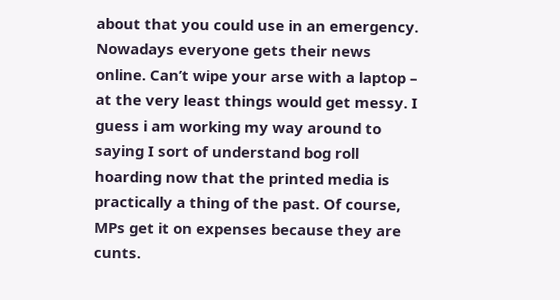about that you could use in an emergency. Nowadays everyone gets their news online. Can’t wipe your arse with a laptop – at the very least things would get messy. I guess i am working my way around to saying I sort of understand bog roll hoarding now that the printed media is practically a thing of the past. Of course, MPs get it on expenses because they are cunts.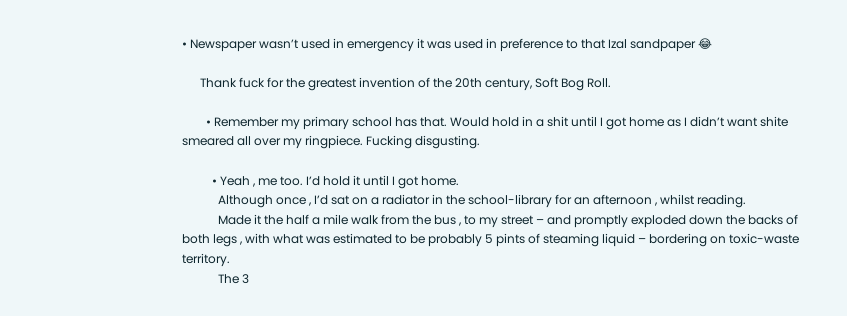• Newspaper wasn’t used in emergency it was used in preference to that Izal sandpaper 😂

      Thank fuck for the greatest invention of the 20th century, Soft Bog Roll.

        • Remember my primary school has that. Would hold in a shit until I got home as I didn’t want shite smeared all over my ringpiece. Fucking disgusting.

          • Yeah , me too. I’d hold it until I got home.
            Although once , I’d sat on a radiator in the school-library for an afternoon , whilst reading.
            Made it the half a mile walk from the bus , to my street – and promptly exploded down the backs of both legs , with what was estimated to be probably 5 pints of steaming liquid – bordering on toxic-waste territory.
            The 3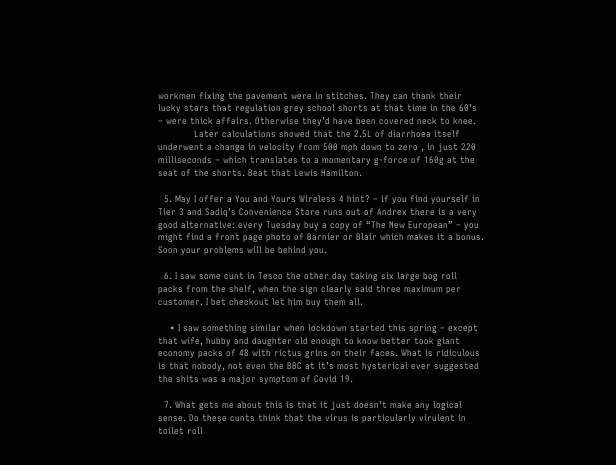workmen fixing the pavement were in stitches. They can thank their lucky stars that regulation grey school shorts at that time in the 60’s – were thick affairs. Otherwise they’d have been covered neck to knee.
            Later calculations showed that the 2.5L of diarrhoea itself underwent a change in velocity from 500 mph down to zero , in just 220 milliseconds – which translates to a momentary g-force of 160g at the seat of the shorts. Beat that Lewis Hamilton.

  5. May I offer a You and Yours Wireless 4 hint? – if you find yourself in Tier 3 and Sadiq’s Convenience Store runs out of Andrex there is a very good alternative: every Tuesday buy a copy of “The New European” – you might find a front page photo of Barnier or Blair which makes it a bonus. Soon your problems will be behind you.

  6. I saw some cunt in Tesco the other day taking six large bog roll packs from the shelf, when the sign clearly said three maximum per customer. I bet checkout let him buy them all.

    • I saw something similar when lockdown started this spring – except that wife, hubby and daughter old enough to know better took giant economy packs of 48 with rictus grins on their faces. What is ridiculous is that nobody, not even the BBC at it’s most hysterical ever suggested the shits was a major symptom of Covid 19.

  7. What gets me about this is that it just doesn’t make any logical sense. Do these cunts think that the virus is particularly virulent in toilet roll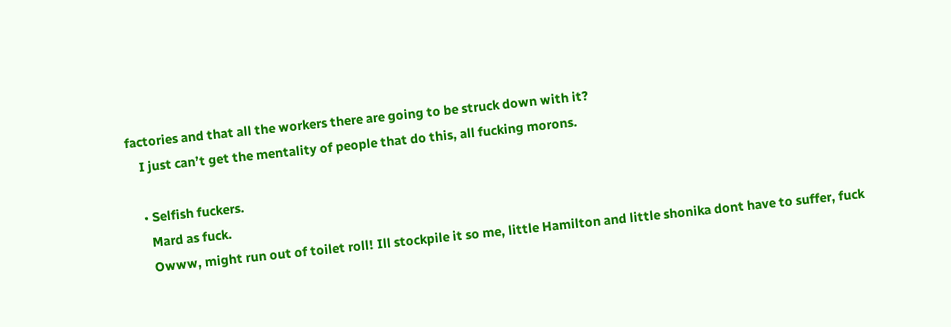factories and that all the workers there are going to be struck down with it?
    I just can’t get the mentality of people that do this, all fucking morons.

    • Selfish fuckers.
      Mard as fuck.
      Owww, might run out of toilet roll! Ill stockpile it so me, little Hamilton and little shonika dont have to suffer, fuck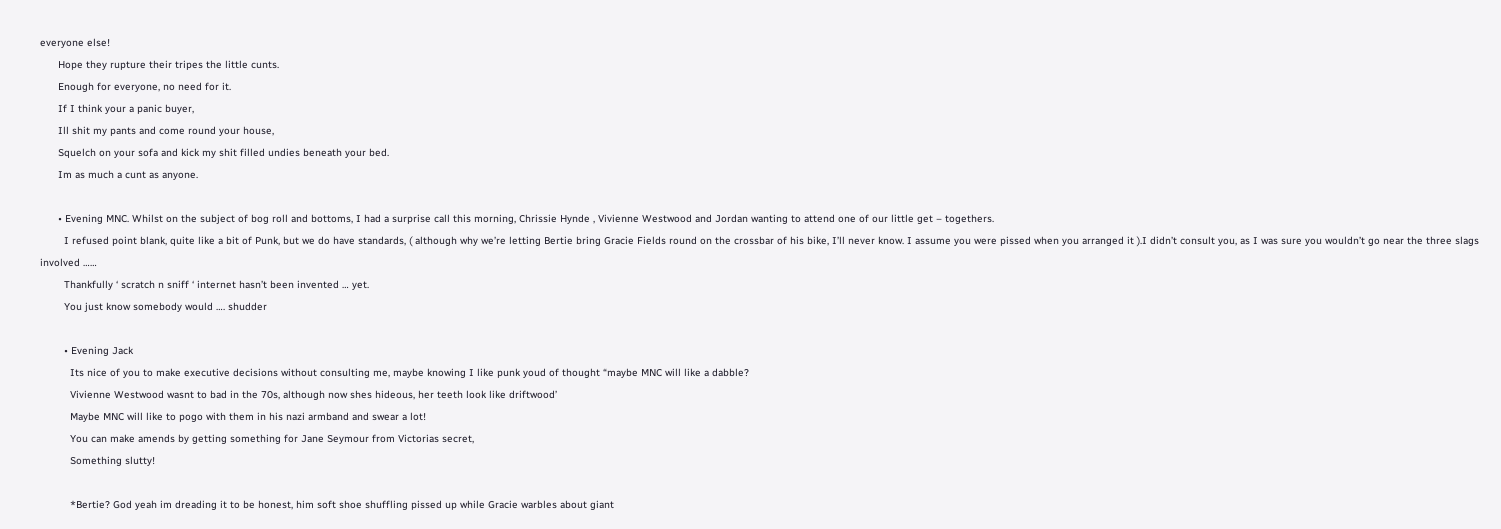everyone else!
      Hope they rupture their tripes the little cunts.
      Enough for everyone, no need for it.
      If I think your a panic buyer,
      Ill shit my pants and come round your house,
      Squelch on your sofa and kick my shit filled undies beneath your bed.
      Im as much a cunt as anyone.

      • Evening MNC. Whilst on the subject of bog roll and bottoms, I had a surprise call this morning, Chrissie Hynde , Vivienne Westwood and Jordan wanting to attend one of our little get – togethers.
        I refused point blank, quite like a bit of Punk, but we do have standards, ( although why we’re letting Bertie bring Gracie Fields round on the crossbar of his bike, I’ll never know. I assume you were pissed when you arranged it ).I didn’t consult you, as I was sure you wouldn’t go near the three slags involved ……
        Thankfully ‘ scratch n sniff ‘ internet hasn’t been invented … yet.
        You just know somebody would …. shudder

        • Evening Jack
          Its nice of you to make executive decisions without consulting me, maybe knowing I like punk youd of thought “maybe MNC will like a dabble?
          Vivienne Westwood wasnt to bad in the 70s, although now shes hideous, her teeth look like driftwood’
          Maybe MNC will like to pogo with them in his nazi armband and swear a lot!
          You can make amends by getting something for Jane Seymour from Victorias secret,
          Something slutty!

          *Bertie? God yeah im dreading it to be honest, him soft shoe shuffling pissed up while Gracie warbles about giant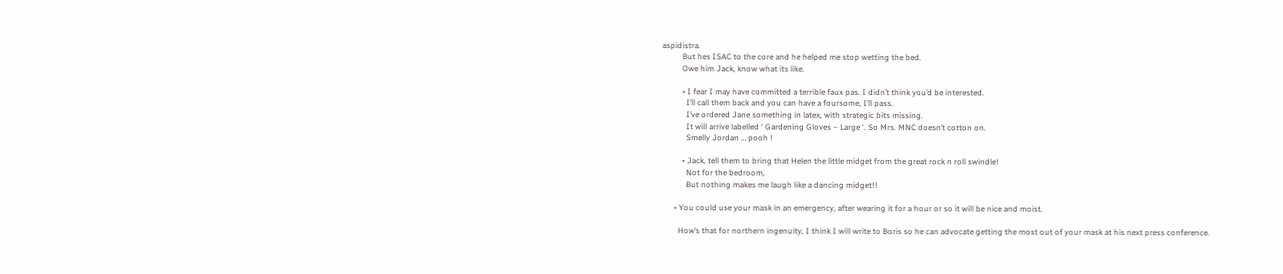aspidistra.
          But hes ISAC to the core and he helped me stop wetting the bed.
          Owe him Jack, know what its like.

          • I fear I may have committed a terrible faux pas. I didn’t think you’d be interested.
            I’ll call them back and you can have a foursome, I’ll pass.
            I’ve ordered Jane something in latex, with strategic bits missing.
            It will arrive labelled ‘ Gardening Gloves – Large ‘. So Mrs. MNC doesn’t cotton on.
            Smelly Jordan … pooh !

          • Jack, tell them to bring that Helen the little midget from the great rock n roll swindle!
            Not for the bedroom,
            But nothing makes me laugh like a dancing midget!!

      • You could use your mask in an emergency, after wearing it for a hour or so it will be nice and moist.

        How’s that for northern ingenuity, I think I will write to Boris so he can advocate getting the most out of your mask at his next press conference.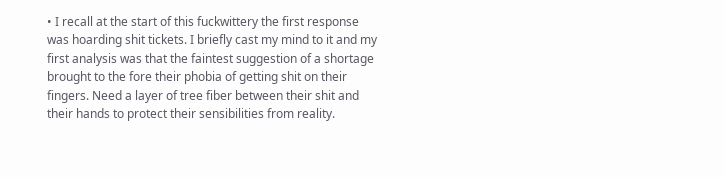• I recall at the start of this fuckwittery the first response was hoarding shit tickets. I briefly cast my mind to it and my first analysis was that the faintest suggestion of a shortage brought to the fore their phobia of getting shit on their fingers. Need a layer of tree fiber between their shit and their hands to protect their sensibilities from reality.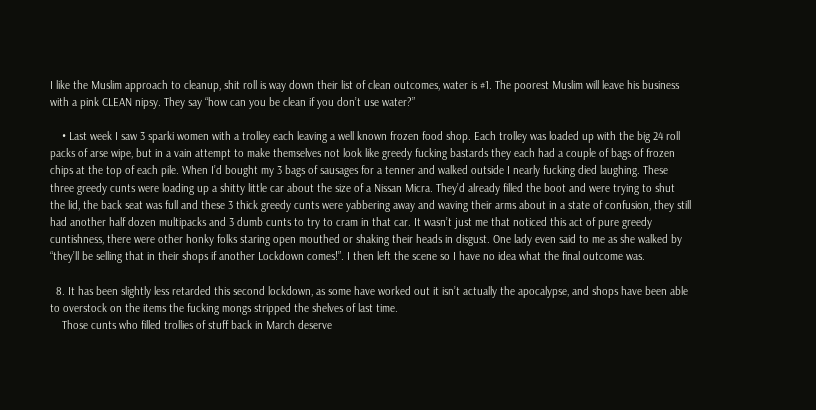I like the Muslim approach to cleanup, shit roll is way down their list of clean outcomes, water is #1. The poorest Muslim will leave his business with a pink CLEAN nipsy. They say “how can you be clean if you don’t use water?”

    • Last week I saw 3 sparki women with a trolley each leaving a well known frozen food shop. Each trolley was loaded up with the big 24 roll packs of arse wipe, but in a vain attempt to make themselves not look like greedy fucking bastards they each had a couple of bags of frozen chips at the top of each pile. When I’d bought my 3 bags of sausages for a tenner and walked outside I nearly fucking died laughing. These three greedy cunts were loading up a shitty little car about the size of a Nissan Micra. They’d already filled the boot and were trying to shut the lid, the back seat was full and these 3 thick greedy cunts were yabbering away and waving their arms about in a state of confusion, they still had another half dozen multipacks and 3 dumb cunts to try to cram in that car. It wasn’t just me that noticed this act of pure greedy cuntishness, there were other honky folks staring open mouthed or shaking their heads in disgust. One lady even said to me as she walked by “they’ll be selling that in their shops if another Lockdown comes!”. I then left the scene so I have no idea what the final outcome was.

  8. It has been slightly less retarded this second lockdown, as some have worked out it isn’t actually the apocalypse, and shops have been able to overstock on the items the fucking mongs stripped the shelves of last time.
    Those cunts who filled trollies of stuff back in March deserve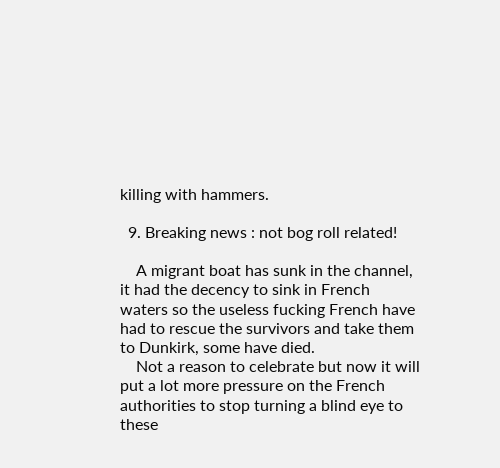killing with hammers.

  9. Breaking news : not bog roll related!

    A migrant boat has sunk in the channel, it had the decency to sink in French waters so the useless fucking French have had to rescue the survivors and take them to Dunkirk, some have died.
    Not a reason to celebrate but now it will put a lot more pressure on the French authorities to stop turning a blind eye to these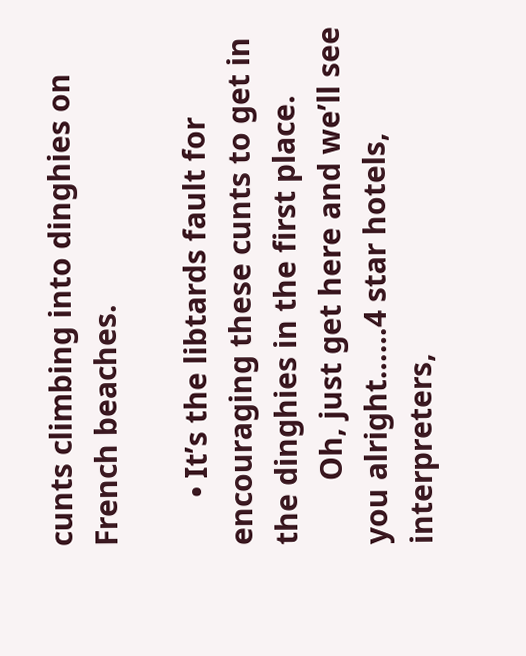cunts climbing into dinghies on French beaches.

      • It’s the libtards fault for encouraging these cunts to get in the dinghies in the first place.
        Oh, just get here and we’ll see you alright……4 star hotels, interpreters,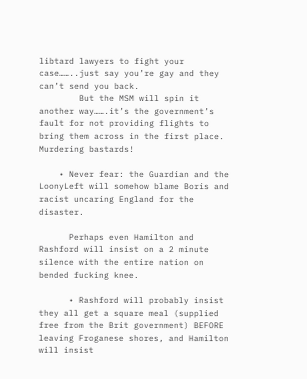libtard lawyers to fight your case……..just say you’re gay and they can’t send you back.
        But the MSM will spin it another way…….it’s the government’s fault for not providing flights to bring them across in the first place. Murdering bastards!

    • Never fear: the Guardian and the LoonyLeft will somehow blame Boris and racist uncaring England for the disaster.

      Perhaps even Hamilton and Rashford will insist on a 2 minute silence with the entire nation on bended fucking knee.

      • Rashford will probably insist they all get a square meal (supplied free from the Brit government) BEFORE leaving Froganese shores, and Hamilton will insist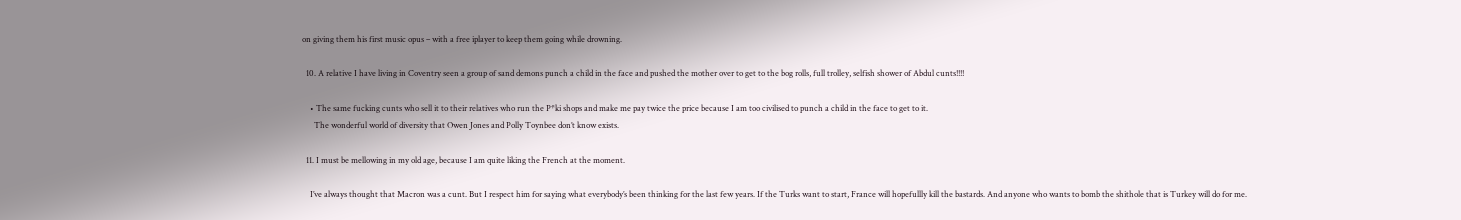on giving them his first music opus – with a free iplayer to keep them going while drowning.

  10. A relative I have living in Coventry seen a group of sand demons punch a child in the face and pushed the mother over to get to the bog rolls, full trolley, selfish shower of Abdul cunts!!!!

    • The same fucking cunts who sell it to their relatives who run the P*ki shops and make me pay twice the price because I am too civilised to punch a child in the face to get to it.
      The wonderful world of diversity that Owen Jones and Polly Toynbee don’t know exists.

  11. I must be mellowing in my old age, because I am quite liking the French at the moment.

    I’ve always thought that Macron was a cunt. But I respect him for saying what everybody’s been thinking for the last few years. If the Turks want to start, France will hopefullly kill the bastards. And anyone who wants to bomb the shithole that is Turkey will do for me.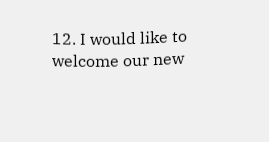12. I would like to welcome our new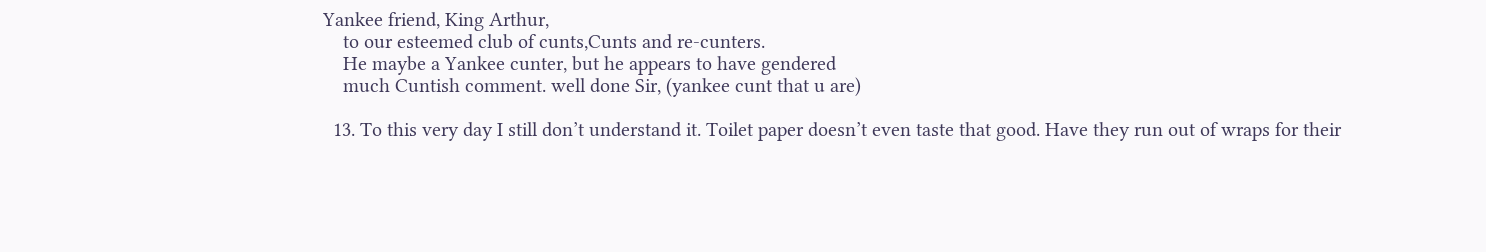Yankee friend, King Arthur,
    to our esteemed club of cunts,Cunts and re-cunters.
    He maybe a Yankee cunter, but he appears to have gendered
    much Cuntish comment. well done Sir, (yankee cunt that u are)

  13. To this very day I still don’t understand it. Toilet paper doesn’t even taste that good. Have they run out of wraps for their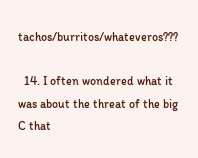tachos/burritos/whateveros???

  14. I often wondered what it was about the threat of the big C that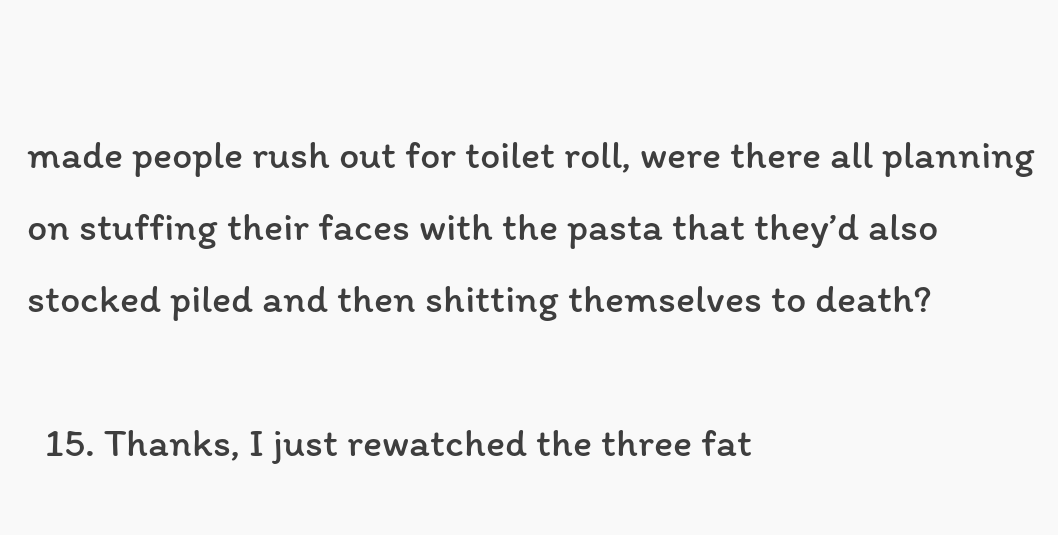made people rush out for toilet roll, were there all planning on stuffing their faces with the pasta that they’d also stocked piled and then shitting themselves to death?

  15. Thanks, I just rewatched the three fat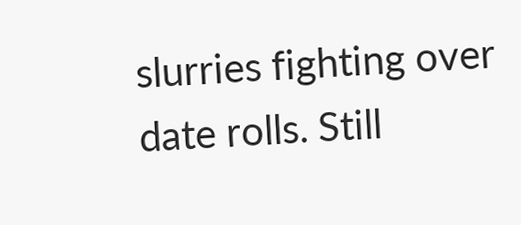slurries fighting over date rolls. Still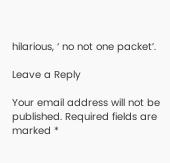hilarious, ‘ no not one packet’.

Leave a Reply

Your email address will not be published. Required fields are marked *